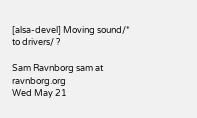[alsa-devel] Moving sound/* to drivers/ ?

Sam Ravnborg sam at ravnborg.org
Wed May 21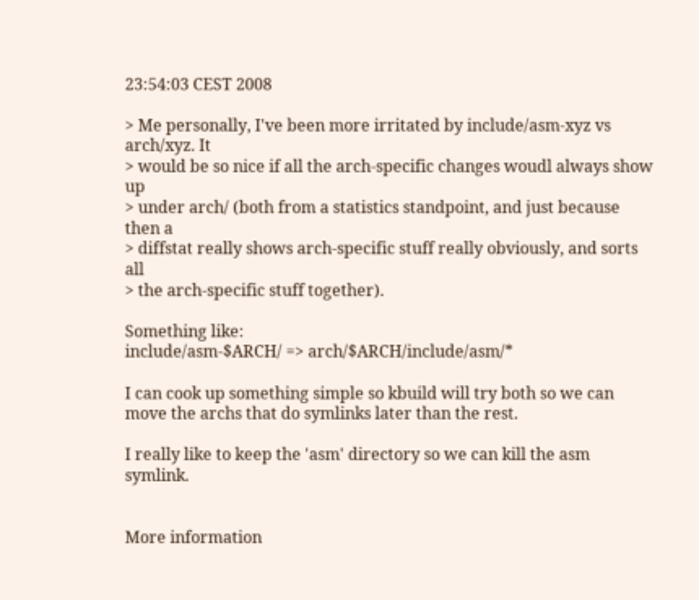23:54:03 CEST 2008

> Me personally, I've been more irritated by include/asm-xyz vs arch/xyz. It
> would be so nice if all the arch-specific changes woudl always show up
> under arch/ (both from a statistics standpoint, and just because then a
> diffstat really shows arch-specific stuff really obviously, and sorts all
> the arch-specific stuff together).

Something like:
include/asm-$ARCH/ => arch/$ARCH/include/asm/*

I can cook up something simple so kbuild will try both so we can
move the archs that do symlinks later than the rest.

I really like to keep the 'asm' directory so we can kill the asm symlink.


More information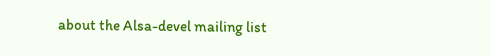about the Alsa-devel mailing list